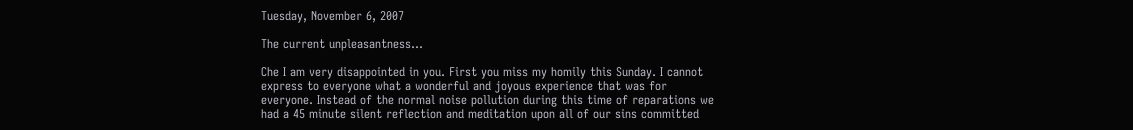Tuesday, November 6, 2007

The current unpleasantness...

Che I am very disappointed in you. First you miss my homily this Sunday. I cannot express to everyone what a wonderful and joyous experience that was for everyone. Instead of the normal noise pollution during this time of reparations we had a 45 minute silent reflection and meditation upon all of our sins committed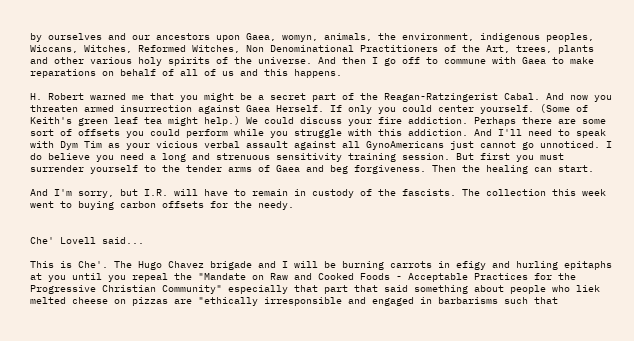by ourselves and our ancestors upon Gaea, womyn, animals, the environment, indigenous peoples, Wiccans, Witches, Reformed Witches, Non Denominational Practitioners of the Art, trees, plants and other various holy spirits of the universe. And then I go off to commune with Gaea to make reparations on behalf of all of us and this happens.

H. Robert warned me that you might be a secret part of the Reagan-Ratzingerist Cabal. And now you threaten armed insurrection against Gaea Herself. If only you could center yourself. (Some of Keith's green leaf tea might help.) We could discuss your fire addiction. Perhaps there are some sort of offsets you could perform while you struggle with this addiction. And I'll need to speak with Dym Tim as your vicious verbal assault against all GynoAmericans just cannot go unnoticed. I do believe you need a long and strenuous sensitivity training session. But first you must surrender yourself to the tender arms of Gaea and beg forgiveness. Then the healing can start.

And I'm sorry, but I.R. will have to remain in custody of the fascists. The collection this week went to buying carbon offsets for the needy.


Che' Lovell said...

This is Che'. The Hugo Chavez brigade and I will be burning carrots in efigy and hurling epitaphs at you until you repeal the "Mandate on Raw and Cooked Foods - Acceptable Practices for the Progressive Christian Community" especially that part that said something about people who liek melted cheese on pizzas are "ethically irresponsible and engaged in barbarisms such that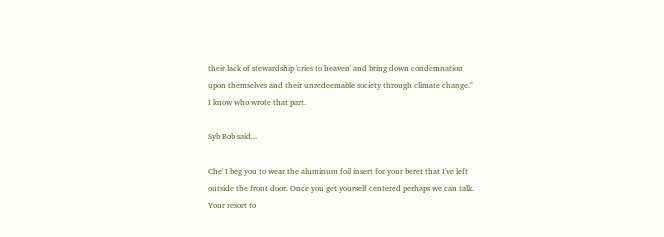their lack of stewardship 'cries to heaven' and bring down condemnation upon themselves and their unredeemable society through climate change." I know who wrote that part.

Syb Bob said...

Che' I beg you to wear the aluminum foil insert for your beret that I've left outside the front door. Once you get yourself centered perhaps we can talk. Your resort to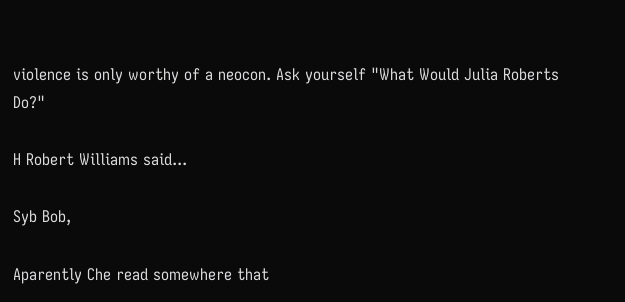violence is only worthy of a neocon. Ask yourself "What Would Julia Roberts Do?"

H Robert Williams said...

Syb Bob,

Aparently Che read somewhere that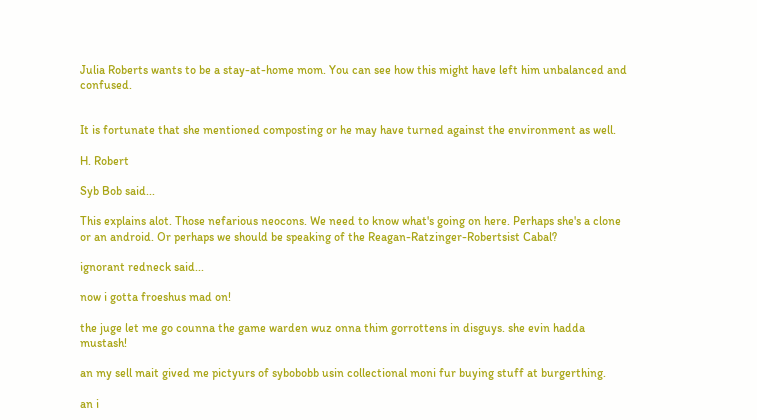Julia Roberts wants to be a stay-at-home mom. You can see how this might have left him unbalanced and confused.


It is fortunate that she mentioned composting or he may have turned against the environment as well.

H. Robert

Syb Bob said...

This explains alot. Those nefarious neocons. We need to know what's going on here. Perhaps she's a clone or an android. Or perhaps we should be speaking of the Reagan-Ratzinger-Robertsist Cabal?

ignorant redneck said...

now i gotta froeshus mad on!

the juge let me go counna the game warden wuz onna thim gorrottens in disguys. she evin hadda mustash!

an my sell mait gived me pictyurs of sybobobb usin collectional moni fur buying stuff at burgerthing.

an i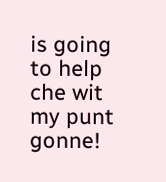is going to help che wit my punt gonne!